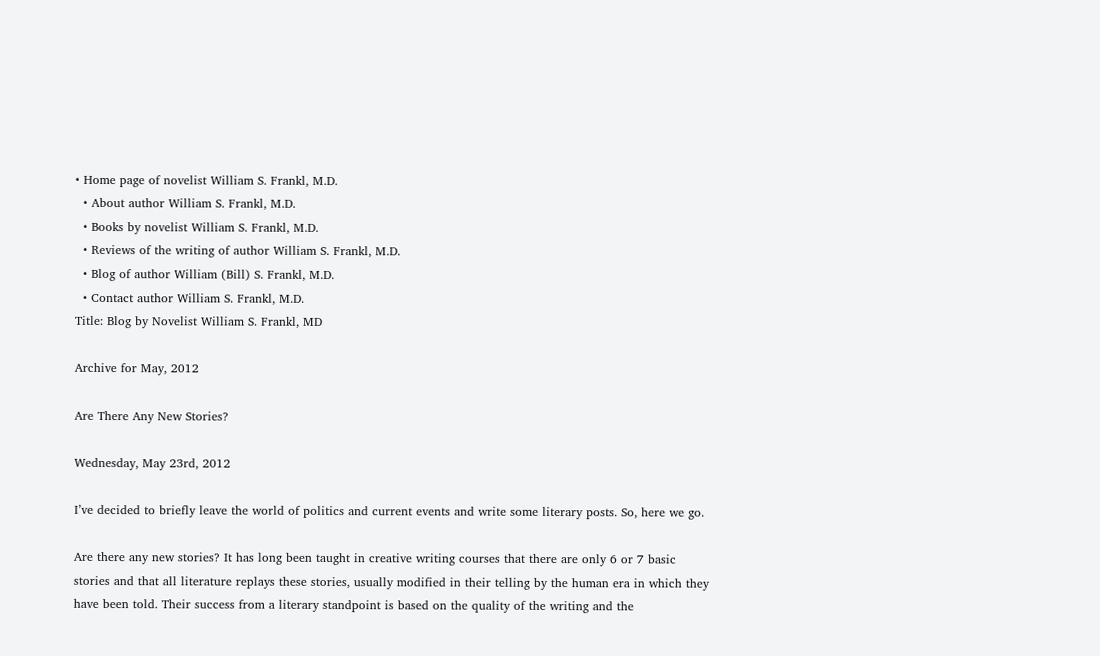• Home page of novelist William S. Frankl, M.D.
  • About author William S. Frankl, M.D.
  • Books by novelist William S. Frankl, M.D.
  • Reviews of the writing of author William S. Frankl, M.D.
  • Blog of author William (Bill) S. Frankl, M.D.
  • Contact author William S. Frankl, M.D.
Title: Blog by Novelist William S. Frankl, MD

Archive for May, 2012

Are There Any New Stories?

Wednesday, May 23rd, 2012

I’ve decided to briefly leave the world of politics and current events and write some literary posts. So, here we go.

Are there any new stories? It has long been taught in creative writing courses that there are only 6 or 7 basic stories and that all literature replays these stories, usually modified in their telling by the human era in which they have been told. Their success from a literary standpoint is based on the quality of the writing and the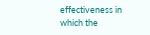effectiveness in which the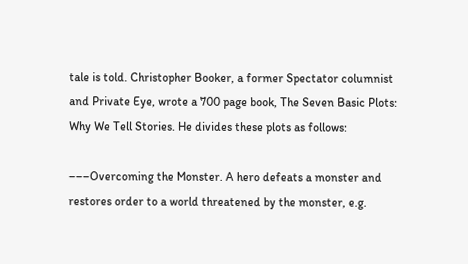tale is told. Christopher Booker, a former Spectator columnist and Private Eye, wrote a 700 page book, The Seven Basic Plots: Why We Tell Stories. He divides these plots as follows:

–––Overcoming the Monster. A hero defeats a monster and restores order to a world threatened by the monster, e.g.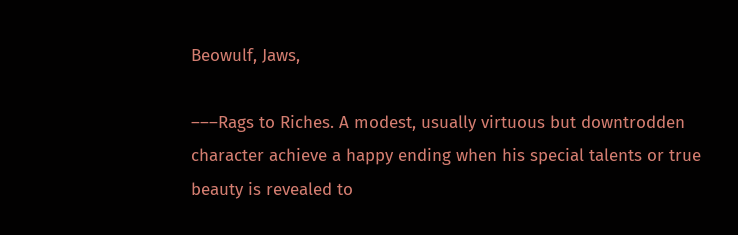Beowulf, Jaws,

–––Rags to Riches. A modest, usually virtuous but downtrodden character achieve a happy ending when his special talents or true beauty is revealed to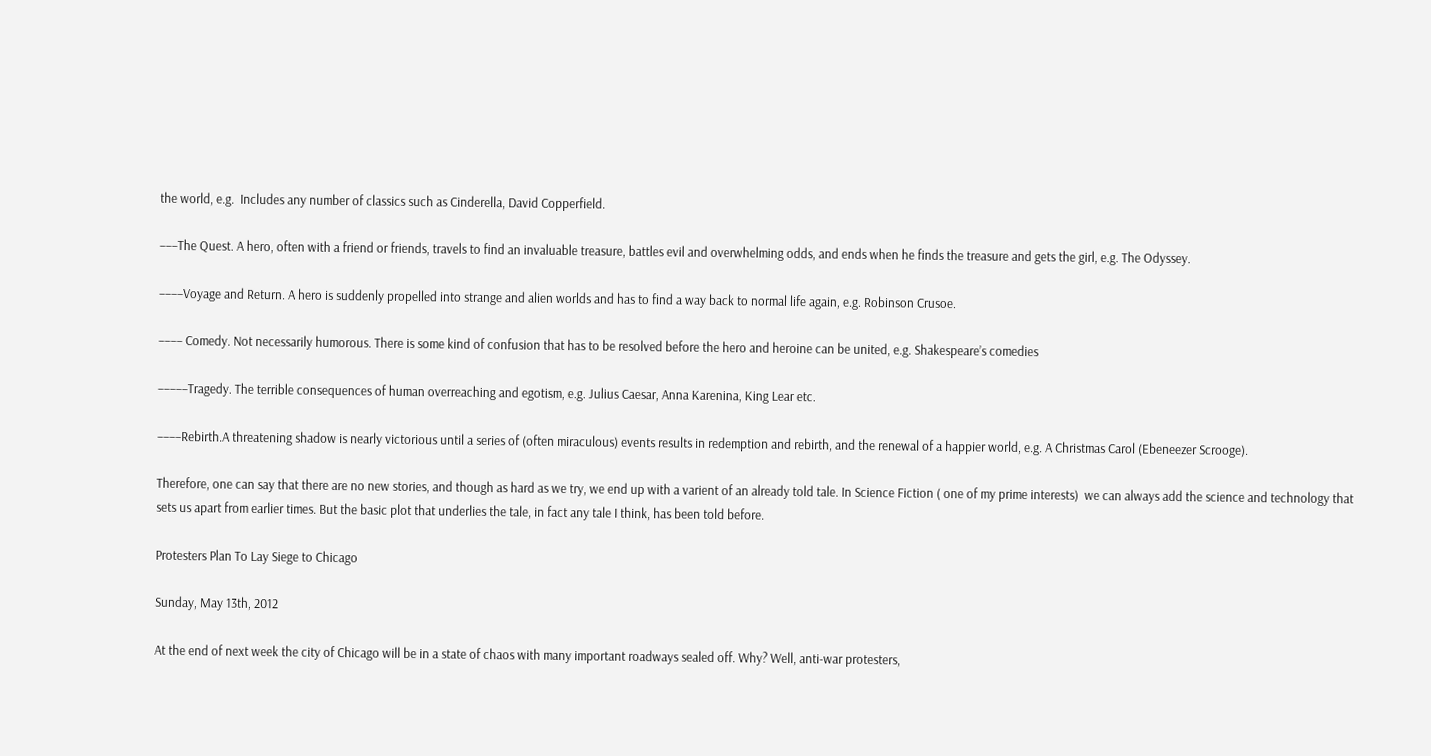the world, e.g.  Includes any number of classics such as Cinderella, David Copperfield.

–––The Quest. A hero, often with a friend or friends, travels to find an invaluable treasure, battles evil and overwhelming odds, and ends when he finds the treasure and gets the girl, e.g. The Odyssey.

––––Voyage and Return. A hero is suddenly propelled into strange and alien worlds and has to find a way back to normal life again, e.g. Robinson Crusoe.

–––– Comedy. Not necessarily humorous. There is some kind of confusion that has to be resolved before the hero and heroine can be united, e.g. Shakespeare’s comedies

–––––Tragedy. The terrible consequences of human overreaching and egotism, e.g. Julius Caesar, Anna Karenina, King Lear etc.

––––Rebirth.A threatening shadow is nearly victorious until a series of (often miraculous) events results in redemption and rebirth, and the renewal of a happier world, e.g. A Christmas Carol (Ebeneezer Scrooge).

Therefore, one can say that there are no new stories, and though as hard as we try, we end up with a varient of an already told tale. In Science Fiction ( one of my prime interests)  we can always add the science and technology that sets us apart from earlier times. But the basic plot that underlies the tale, in fact any tale I think, has been told before.

Protesters Plan To Lay Siege to Chicago

Sunday, May 13th, 2012

At the end of next week the city of Chicago will be in a state of chaos with many important roadways sealed off. Why? Well, anti-war protesters,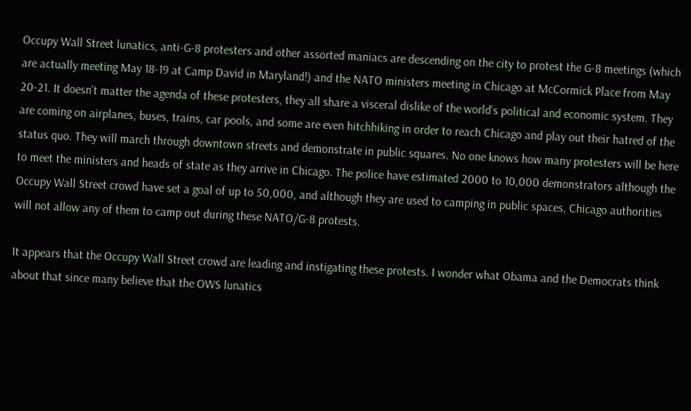Occupy Wall Street lunatics, anti-G-8 protesters and other assorted maniacs are descending on the city to protest the G-8 meetings (which are actually meeting May 18-19 at Camp David in Maryland!) and the NATO ministers meeting in Chicago at McCormick Place from May 20-21. It doesn’t matter the agenda of these protesters, they all share a visceral dislike of the world’s political and economic system. They are coming on airplanes, buses, trains, car pools, and some are even hitchhiking in order to reach Chicago and play out their hatred of the status quo. They will march through downtown streets and demonstrate in public squares. No one knows how many protesters will be here to meet the ministers and heads of state as they arrive in Chicago. The police have estimated 2000 to 10,000 demonstrators although the Occupy Wall Street crowd have set a goal of up to 50,000, and although they are used to camping in public spaces, Chicago authorities will not allow any of them to camp out during these NATO/G-8 protests.

It appears that the Occupy Wall Street crowd are leading and instigating these protests. I wonder what Obama and the Democrats think about that since many believe that the OWS lunatics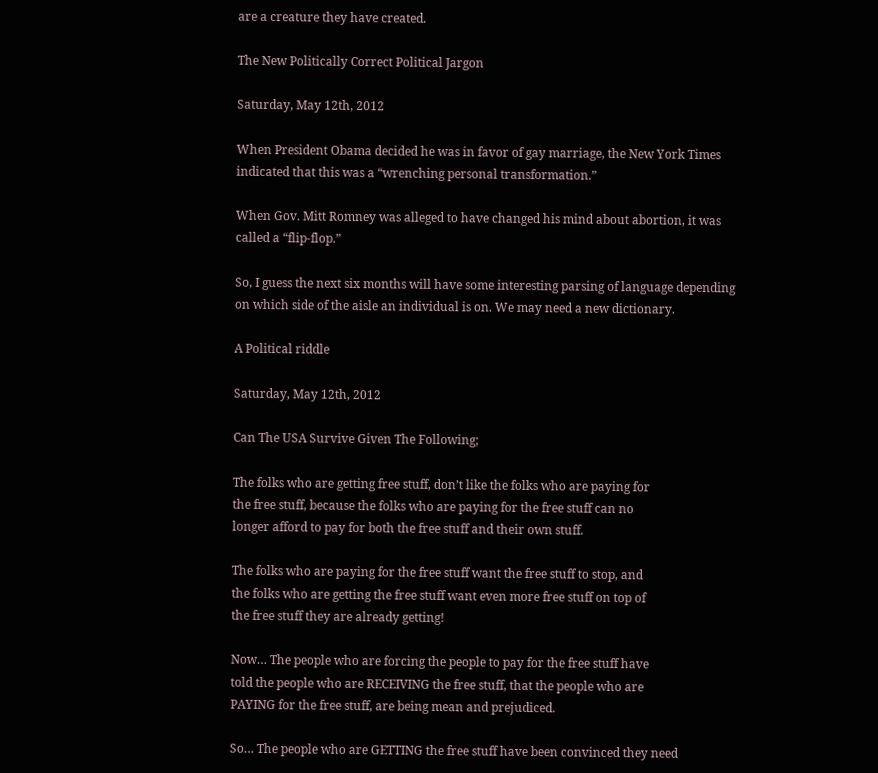are a creature they have created.

The New Politically Correct Political Jargon

Saturday, May 12th, 2012

When President Obama decided he was in favor of gay marriage, the New York Times indicated that this was a “wrenching personal transformation.”

When Gov. Mitt Romney was alleged to have changed his mind about abortion, it was called a “flip-flop.”

So, I guess the next six months will have some interesting parsing of language depending on which side of the aisle an individual is on. We may need a new dictionary.

A Political riddle

Saturday, May 12th, 2012

Can The USA Survive Given The Following;

The folks who are getting free stuff, don’t like the folks who are paying for
the free stuff, because the folks who are paying for the free stuff can no
longer afford to pay for both the free stuff and their own stuff.

The folks who are paying for the free stuff want the free stuff to stop, and
the folks who are getting the free stuff want even more free stuff on top of
the free stuff they are already getting!

Now… The people who are forcing the people to pay for the free stuff have
told the people who are RECEIVING the free stuff, that the people who are
PAYING for the free stuff, are being mean and prejudiced.

So… The people who are GETTING the free stuff have been convinced they need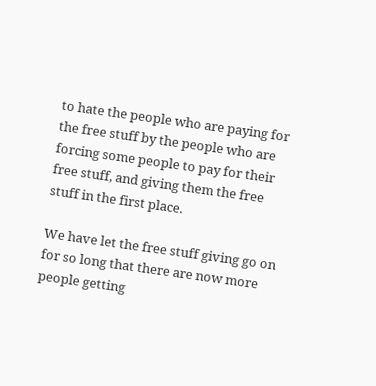to hate the people who are paying for the free stuff by the people who are
forcing some people to pay for their free stuff, and giving them the free
stuff in the first place.

We have let the free stuff giving go on for so long that there are now more
people getting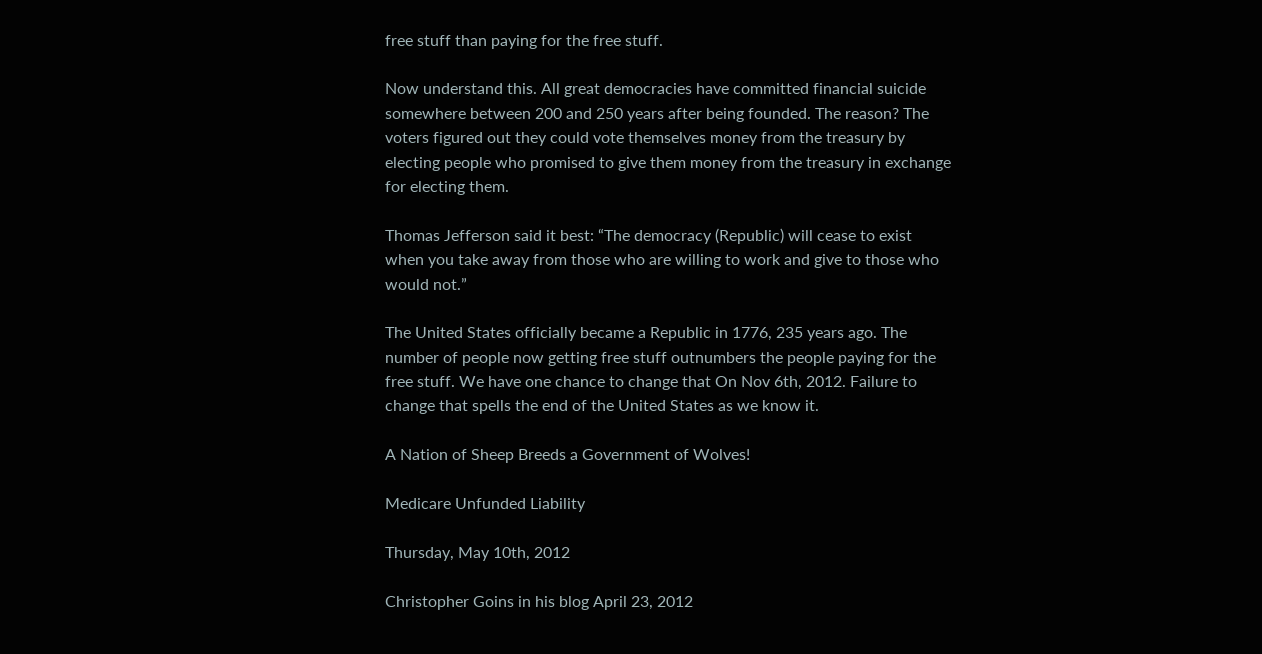free stuff than paying for the free stuff.

Now understand this. All great democracies have committed financial suicide
somewhere between 200 and 250 years after being founded. The reason? The
voters figured out they could vote themselves money from the treasury by
electing people who promised to give them money from the treasury in exchange
for electing them.

Thomas Jefferson said it best: “The democracy (Republic) will cease to exist
when you take away from those who are willing to work and give to those who
would not.”

The United States officially became a Republic in 1776, 235 years ago. The
number of people now getting free stuff outnumbers the people paying for the
free stuff. We have one chance to change that On Nov 6th, 2012. Failure to
change that spells the end of the United States as we know it.

A Nation of Sheep Breeds a Government of Wolves!

Medicare Unfunded Liability

Thursday, May 10th, 2012

Christopher Goins in his blog April 23, 2012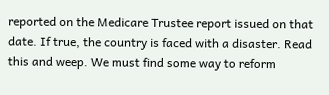reported on the Medicare Trustee report issued on that date. If true, the country is faced with a disaster. Read this and weep. We must find some way to reform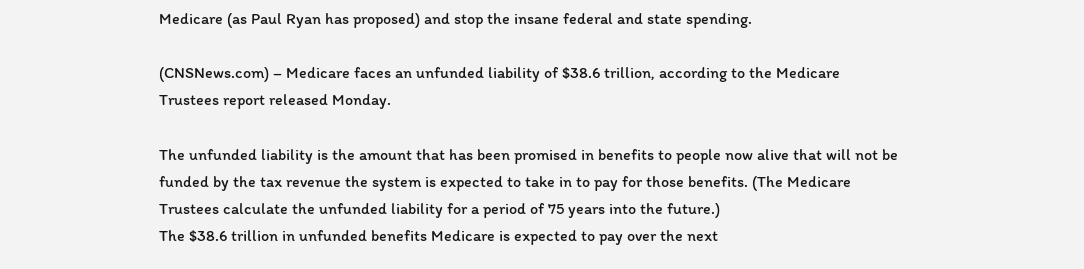Medicare (as Paul Ryan has proposed) and stop the insane federal and state spending.

(CNSNews.com) – Medicare faces an unfunded liability of $38.6 trillion, according to the Medicare Trustees report released Monday.

The unfunded liability is the amount that has been promised in benefits to people now alive that will not be funded by the tax revenue the system is expected to take in to pay for those benefits. (The Medicare Trustees calculate the unfunded liability for a period of 75 years into the future.)
The $38.6 trillion in unfunded benefits Medicare is expected to pay over the next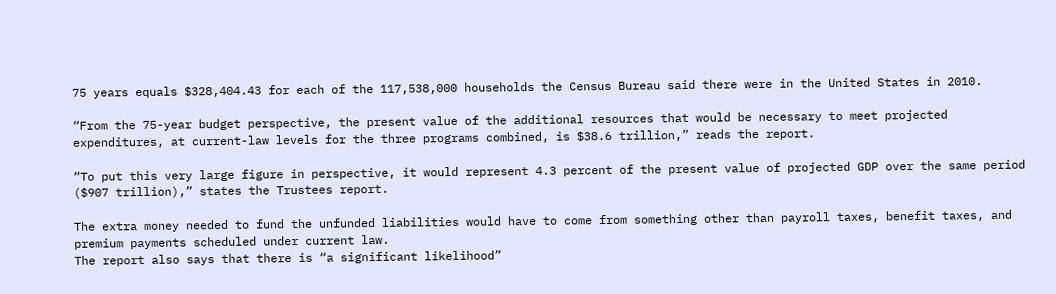75 years equals $328,404.43 for each of the 117,538,000 households the Census Bureau said there were in the United States in 2010.

“From the 75-year budget perspective, the present value of the additional resources that would be necessary to meet projected expenditures, at current-law levels for the three programs combined, is $38.6 trillion,” reads the report.

“To put this very large figure in perspective, it would represent 4.3 percent of the present value of projected GDP over the same period ($907 trillion),” states the Trustees report.

The extra money needed to fund the unfunded liabilities would have to come from something other than payroll taxes, benefit taxes, and premium payments scheduled under current law.
The report also says that there is “a significant likelihood”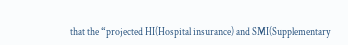that the “projected HI(Hospital insurance) and SMI(Supplementary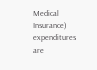Medical Insurance) expenditures are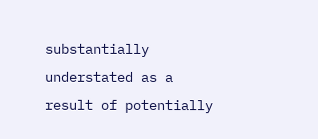substantially understated as a result of potentially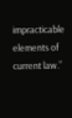impracticable elements of current law.”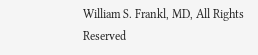William S. Frankl, MD, All Rights Reserved